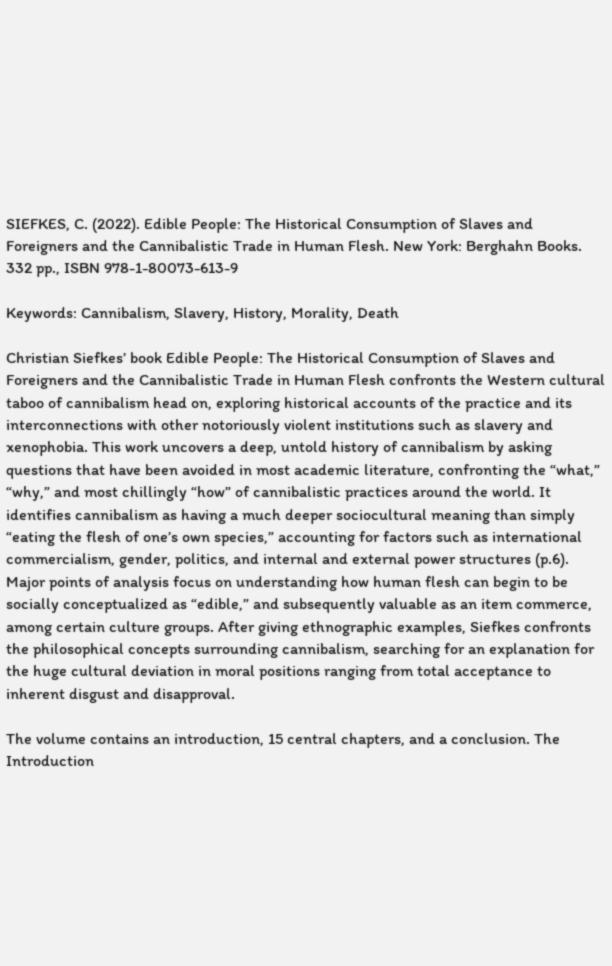SIEFKES, C. (2022). Edible People: The Historical Consumption of Slaves and Foreigners and the Cannibalistic Trade in Human Flesh. New York: Berghahn Books. 332 pp., ISBN 978-1-80073-613-9

Keywords: Cannibalism, Slavery, History, Morality, Death

Christian Siefkes’ book Edible People: The Historical Consumption of Slaves and Foreigners and the Cannibalistic Trade in Human Flesh confronts the Western cultural taboo of cannibalism head on, exploring historical accounts of the practice and its interconnections with other notoriously violent institutions such as slavery and xenophobia. This work uncovers a deep, untold history of cannibalism by asking questions that have been avoided in most academic literature, confronting the “what,” “why,” and most chillingly “how” of cannibalistic practices around the world. It identifies cannibalism as having a much deeper sociocultural meaning than simply “eating the flesh of one’s own species,” accounting for factors such as international commercialism, gender, politics, and internal and external power structures (p.6). Major points of analysis focus on understanding how human flesh can begin to be socially conceptualized as “edible,” and subsequently valuable as an item commerce, among certain culture groups. After giving ethnographic examples, Siefkes confronts the philosophical concepts surrounding cannibalism, searching for an explanation for the huge cultural deviation in moral positions ranging from total acceptance to inherent disgust and disapproval.

The volume contains an introduction, 15 central chapters, and a conclusion. The Introduction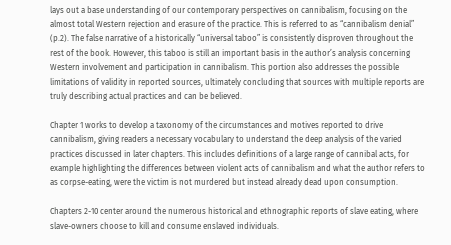lays out a base understanding of our contemporary perspectives on cannibalism, focusing on the almost total Western rejection and erasure of the practice. This is referred to as “cannibalism denial” (p.2). The false narrative of a historically “universal taboo” is consistently disproven throughout the rest of the book. However, this taboo is still an important basis in the author’s analysis concerning Western involvement and participation in cannibalism. This portion also addresses the possible limitations of validity in reported sources, ultimately concluding that sources with multiple reports are truly describing actual practices and can be believed.

Chapter 1 works to develop a taxonomy of the circumstances and motives reported to drive cannibalism, giving readers a necessary vocabulary to understand the deep analysis of the varied practices discussed in later chapters. This includes definitions of a large range of cannibal acts, for example highlighting the differences between violent acts of cannibalism and what the author refers to as corpse-eating, were the victim is not murdered but instead already dead upon consumption.

Chapters 2-10 center around the numerous historical and ethnographic reports of slave eating, where slave-owners choose to kill and consume enslaved individuals.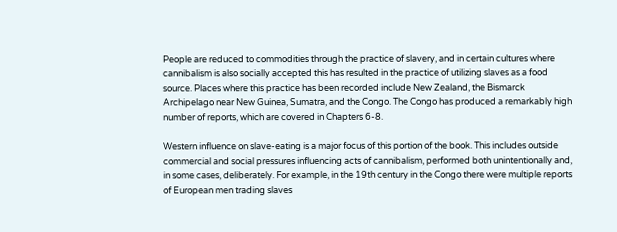People are reduced to commodities through the practice of slavery, and in certain cultures where cannibalism is also socially accepted this has resulted in the practice of utilizing slaves as a food source. Places where this practice has been recorded include New Zealand, the Bismarck Archipelago near New Guinea, Sumatra, and the Congo. The Congo has produced a remarkably high number of reports, which are covered in Chapters 6-8.

Western influence on slave-eating is a major focus of this portion of the book. This includes outside commercial and social pressures influencing acts of cannibalism, performed both unintentionally and, in some cases, deliberately. For example, in the 19th century in the Congo there were multiple reports of European men trading slaves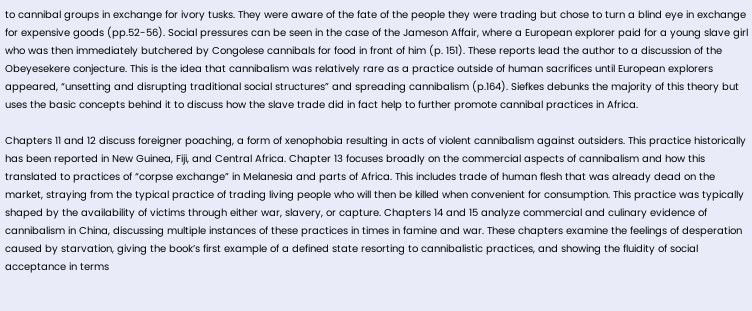to cannibal groups in exchange for ivory tusks. They were aware of the fate of the people they were trading but chose to turn a blind eye in exchange for expensive goods (pp.52-56). Social pressures can be seen in the case of the Jameson Affair, where a European explorer paid for a young slave girl who was then immediately butchered by Congolese cannibals for food in front of him (p. 151). These reports lead the author to a discussion of the Obeyesekere conjecture. This is the idea that cannibalism was relatively rare as a practice outside of human sacrifices until European explorers appeared, “unsetting and disrupting traditional social structures” and spreading cannibalism (p.164). Siefkes debunks the majority of this theory but uses the basic concepts behind it to discuss how the slave trade did in fact help to further promote cannibal practices in Africa.

Chapters 11 and 12 discuss foreigner poaching, a form of xenophobia resulting in acts of violent cannibalism against outsiders. This practice historically has been reported in New Guinea, Fiji, and Central Africa. Chapter 13 focuses broadly on the commercial aspects of cannibalism and how this translated to practices of “corpse exchange” in Melanesia and parts of Africa. This includes trade of human flesh that was already dead on the market, straying from the typical practice of trading living people who will then be killed when convenient for consumption. This practice was typically shaped by the availability of victims through either war, slavery, or capture. Chapters 14 and 15 analyze commercial and culinary evidence of cannibalism in China, discussing multiple instances of these practices in times in famine and war. These chapters examine the feelings of desperation caused by starvation, giving the book’s first example of a defined state resorting to cannibalistic practices, and showing the fluidity of social acceptance in terms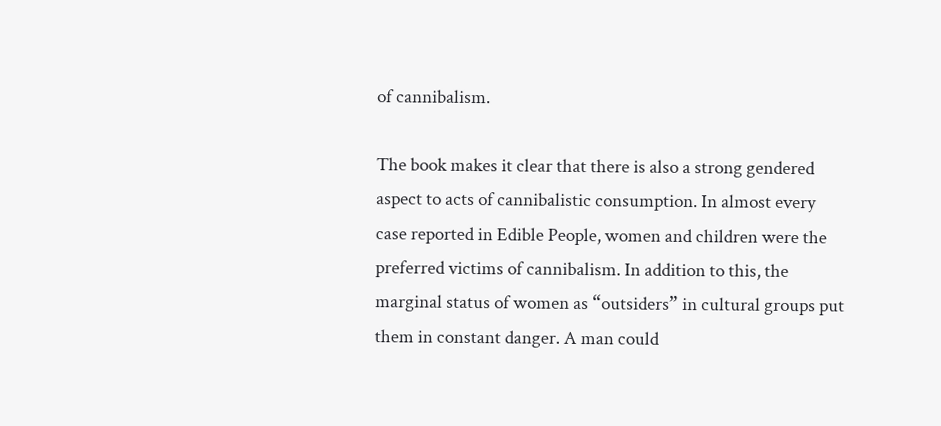of cannibalism.

The book makes it clear that there is also a strong gendered aspect to acts of cannibalistic consumption. In almost every case reported in Edible People, women and children were the preferred victims of cannibalism. In addition to this, the marginal status of women as “outsiders” in cultural groups put them in constant danger. A man could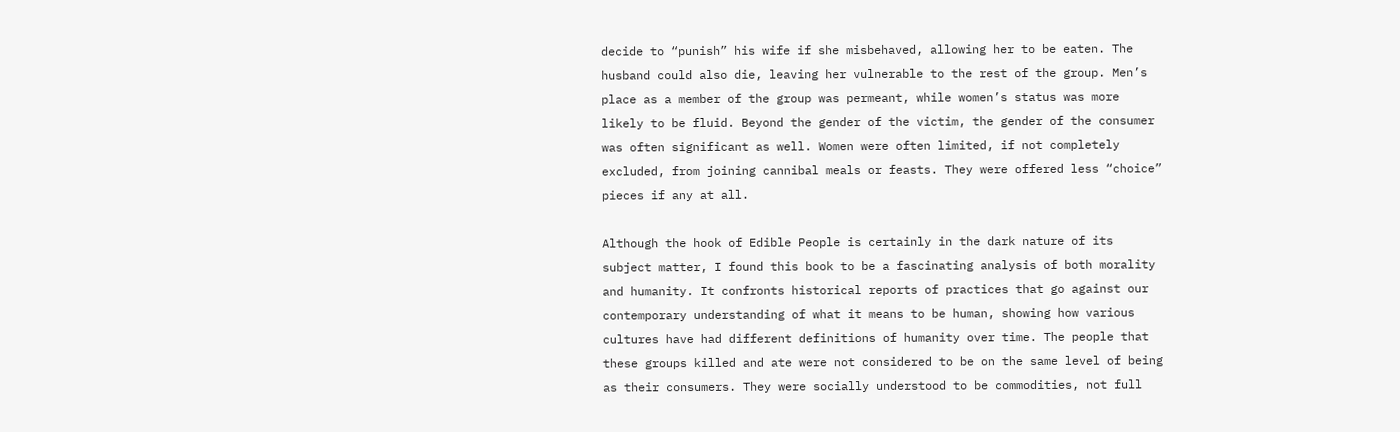decide to “punish” his wife if she misbehaved, allowing her to be eaten. The husband could also die, leaving her vulnerable to the rest of the group. Men’s place as a member of the group was permeant, while women’s status was more likely to be fluid. Beyond the gender of the victim, the gender of the consumer was often significant as well. Women were often limited, if not completely excluded, from joining cannibal meals or feasts. They were offered less “choice” pieces if any at all.

Although the hook of Edible People is certainly in the dark nature of its subject matter, I found this book to be a fascinating analysis of both morality and humanity. It confronts historical reports of practices that go against our contemporary understanding of what it means to be human, showing how various cultures have had different definitions of humanity over time. The people that these groups killed and ate were not considered to be on the same level of being as their consumers. They were socially understood to be commodities, not full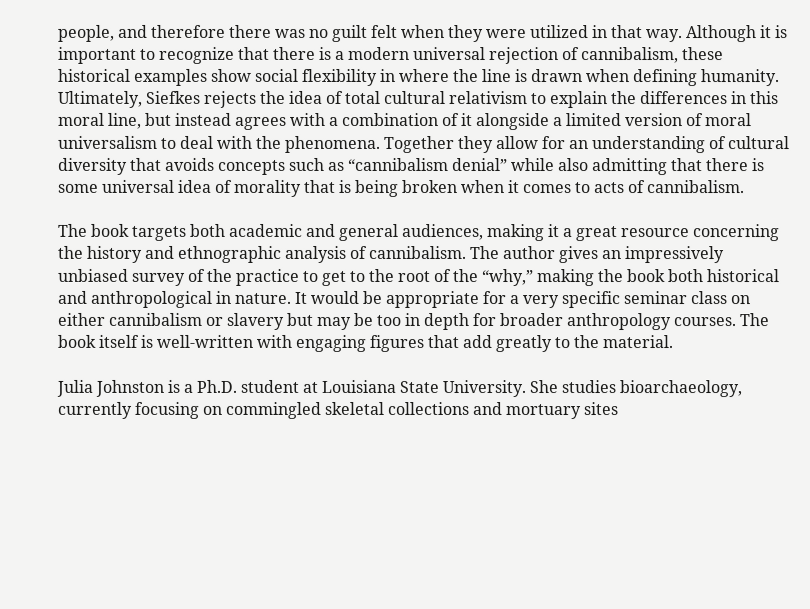people, and therefore there was no guilt felt when they were utilized in that way. Although it is important to recognize that there is a modern universal rejection of cannibalism, these historical examples show social flexibility in where the line is drawn when defining humanity. Ultimately, Siefkes rejects the idea of total cultural relativism to explain the differences in this moral line, but instead agrees with a combination of it alongside a limited version of moral universalism to deal with the phenomena. Together they allow for an understanding of cultural diversity that avoids concepts such as “cannibalism denial” while also admitting that there is some universal idea of morality that is being broken when it comes to acts of cannibalism.

The book targets both academic and general audiences, making it a great resource concerning the history and ethnographic analysis of cannibalism. The author gives an impressively unbiased survey of the practice to get to the root of the “why,” making the book both historical and anthropological in nature. It would be appropriate for a very specific seminar class on either cannibalism or slavery but may be too in depth for broader anthropology courses. The book itself is well-written with engaging figures that add greatly to the material.

Julia Johnston is a Ph.D. student at Louisiana State University. She studies bioarchaeology, currently focusing on commingled skeletal collections and mortuary sites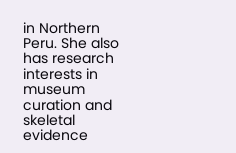in Northern Peru. She also has research interests in museum curation and skeletal evidence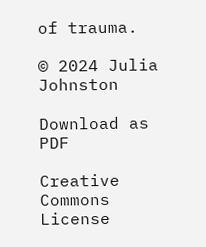of trauma.

© 2024 Julia Johnston

Download as PDF

Creative Commons License